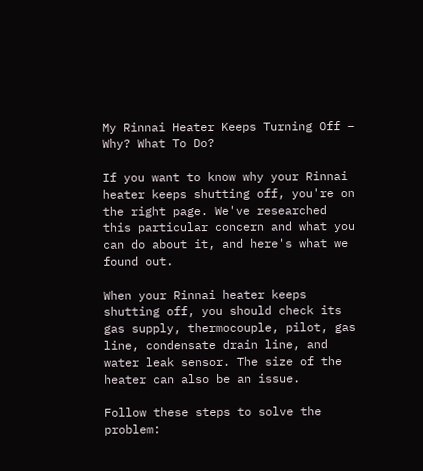My Rinnai Heater Keeps Turning Off – Why? What To Do?

If you want to know why your Rinnai heater keeps shutting off, you're on the right page. We've researched this particular concern and what you can do about it, and here's what we found out.

When your Rinnai heater keeps shutting off, you should check its gas supply, thermocouple, pilot, gas line, condensate drain line, and water leak sensor. The size of the heater can also be an issue.

Follow these steps to solve the problem: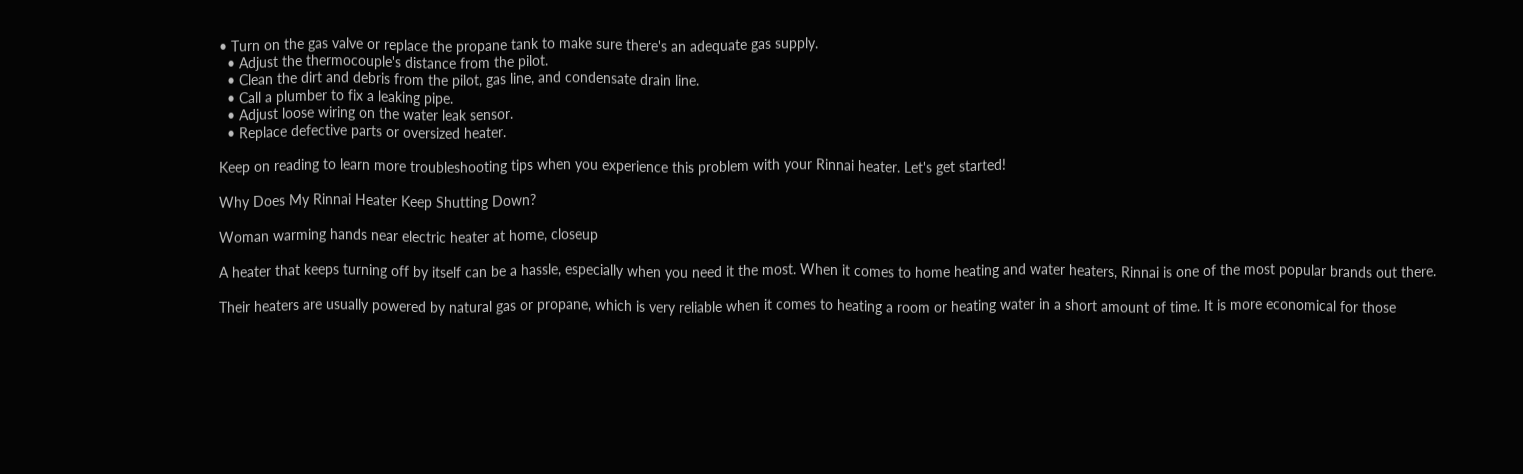• Turn on the gas valve or replace the propane tank to make sure there's an adequate gas supply.
  • Adjust the thermocouple's distance from the pilot.
  • Clean the dirt and debris from the pilot, gas line, and condensate drain line.
  • Call a plumber to fix a leaking pipe.
  • Adjust loose wiring on the water leak sensor.
  • Replace defective parts or oversized heater.

Keep on reading to learn more troubleshooting tips when you experience this problem with your Rinnai heater. Let's get started!

Why Does My Rinnai Heater Keep Shutting Down?

Woman warming hands near electric heater at home, closeup

A heater that keeps turning off by itself can be a hassle, especially when you need it the most. When it comes to home heating and water heaters, Rinnai is one of the most popular brands out there.

Their heaters are usually powered by natural gas or propane, which is very reliable when it comes to heating a room or heating water in a short amount of time. It is more economical for those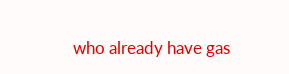who already have gas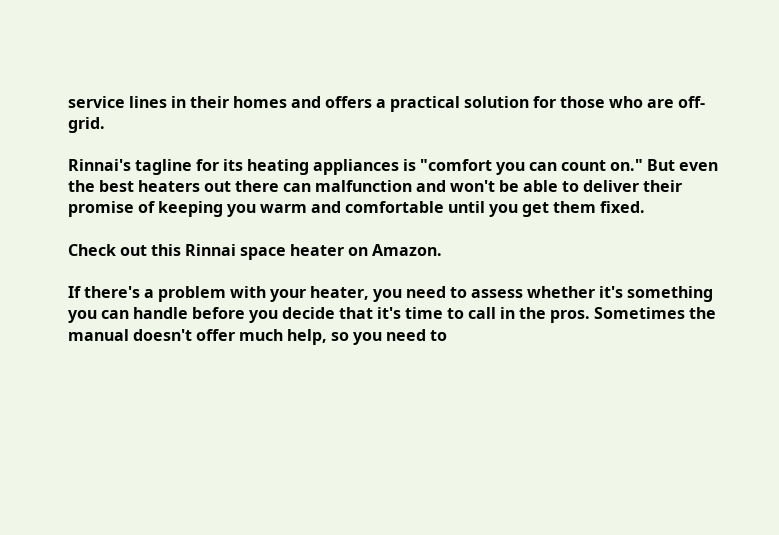service lines in their homes and offers a practical solution for those who are off-grid.

Rinnai's tagline for its heating appliances is "comfort you can count on." But even the best heaters out there can malfunction and won't be able to deliver their promise of keeping you warm and comfortable until you get them fixed.

Check out this Rinnai space heater on Amazon.

If there's a problem with your heater, you need to assess whether it's something you can handle before you decide that it's time to call in the pros. Sometimes the manual doesn't offer much help, so you need to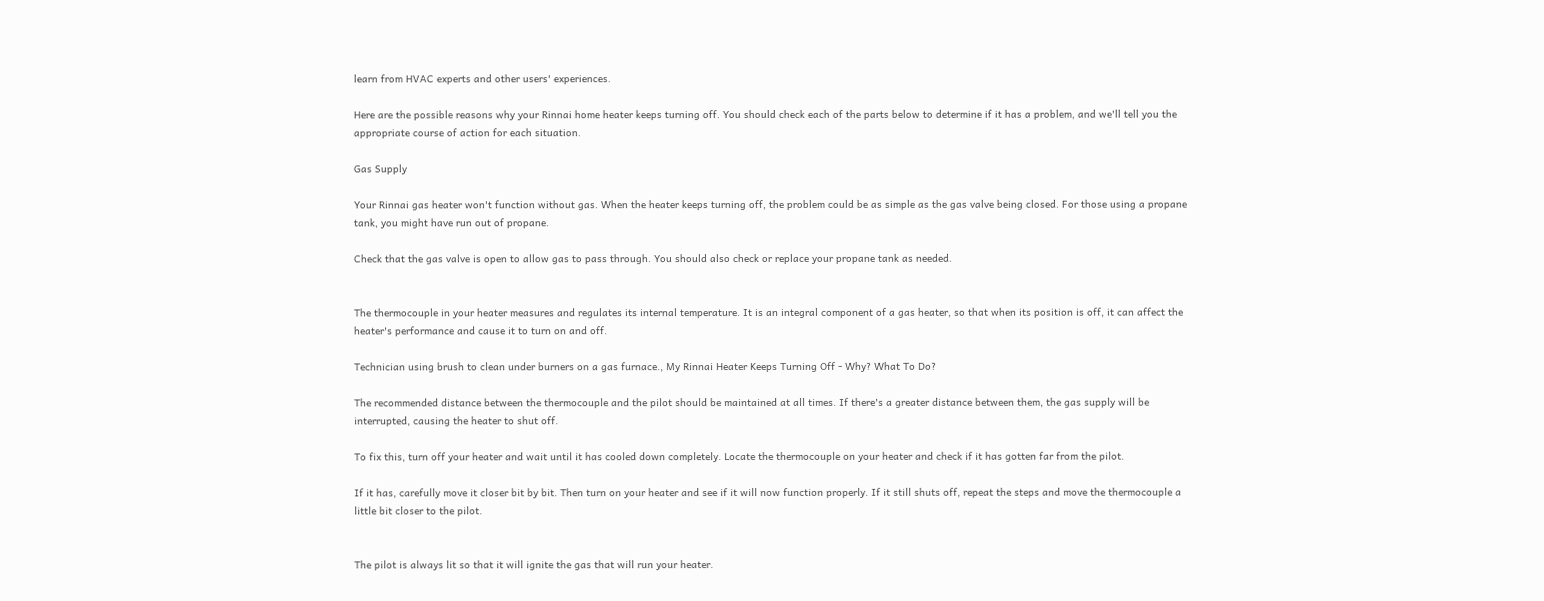learn from HVAC experts and other users' experiences.

Here are the possible reasons why your Rinnai home heater keeps turning off. You should check each of the parts below to determine if it has a problem, and we'll tell you the appropriate course of action for each situation.

Gas Supply

Your Rinnai gas heater won't function without gas. When the heater keeps turning off, the problem could be as simple as the gas valve being closed. For those using a propane tank, you might have run out of propane.

Check that the gas valve is open to allow gas to pass through. You should also check or replace your propane tank as needed.


The thermocouple in your heater measures and regulates its internal temperature. It is an integral component of a gas heater, so that when its position is off, it can affect the heater's performance and cause it to turn on and off.

Technician using brush to clean under burners on a gas furnace., My Rinnai Heater Keeps Turning Off - Why? What To Do?

The recommended distance between the thermocouple and the pilot should be maintained at all times. If there's a greater distance between them, the gas supply will be interrupted, causing the heater to shut off.

To fix this, turn off your heater and wait until it has cooled down completely. Locate the thermocouple on your heater and check if it has gotten far from the pilot.

If it has, carefully move it closer bit by bit. Then turn on your heater and see if it will now function properly. If it still shuts off, repeat the steps and move the thermocouple a little bit closer to the pilot.


The pilot is always lit so that it will ignite the gas that will run your heater.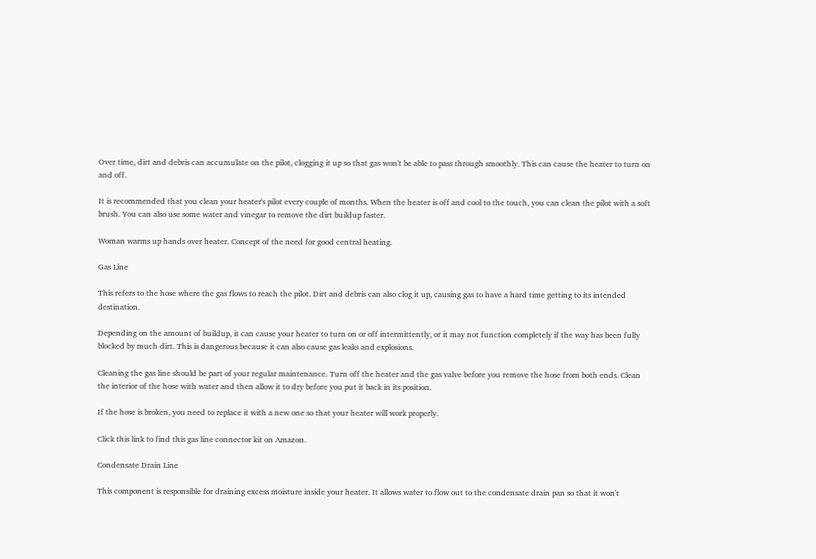Over time, dirt and debris can accumulate on the pilot, clogging it up so that gas won't be able to pass through smoothly. This can cause the heater to turn on and off.

It is recommended that you clean your heater's pilot every couple of months. When the heater is off and cool to the touch, you can clean the pilot with a soft brush. You can also use some water and vinegar to remove the dirt buildup faster.

Woman warms up hands over heater. Concept of the need for good central heating.

Gas Line

This refers to the hose where the gas flows to reach the pilot. Dirt and debris can also clog it up, causing gas to have a hard time getting to its intended destination.

Depending on the amount of buildup, it can cause your heater to turn on or off intermittently, or it may not function completely if the way has been fully blocked by much dirt. This is dangerous because it can also cause gas leaks and explosions.

Cleaning the gas line should be part of your regular maintenance. Turn off the heater and the gas valve before you remove the hose from both ends. Clean the interior of the hose with water and then allow it to dry before you put it back in its position.

If the hose is broken, you need to replace it with a new one so that your heater will work properly.

Click this link to find this gas line connector kit on Amazon.

Condensate Drain Line

This component is responsible for draining excess moisture inside your heater. It allows water to flow out to the condensate drain pan so that it won't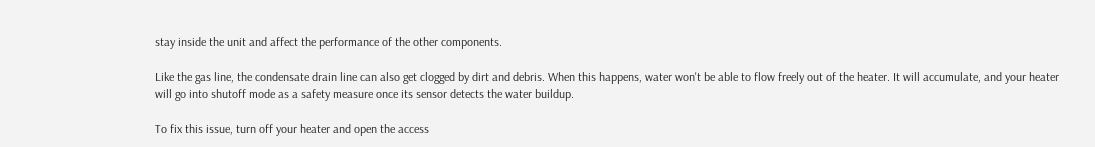stay inside the unit and affect the performance of the other components.

Like the gas line, the condensate drain line can also get clogged by dirt and debris. When this happens, water won't be able to flow freely out of the heater. It will accumulate, and your heater will go into shutoff mode as a safety measure once its sensor detects the water buildup.

To fix this issue, turn off your heater and open the access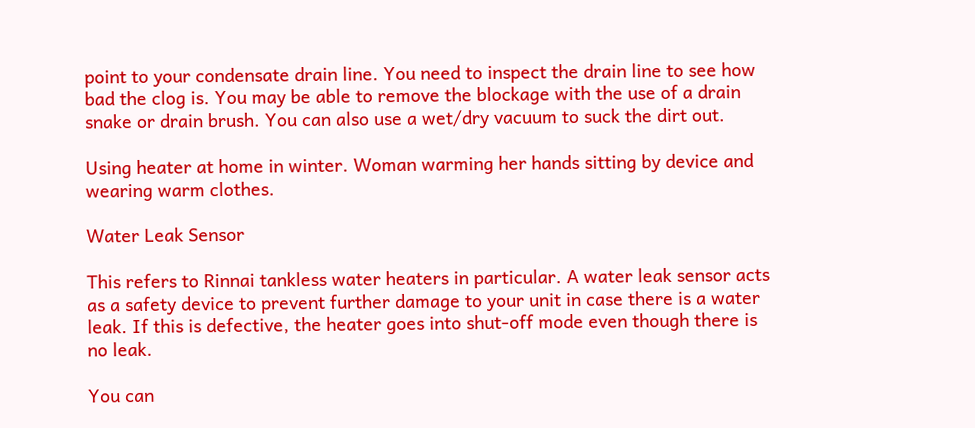point to your condensate drain line. You need to inspect the drain line to see how bad the clog is. You may be able to remove the blockage with the use of a drain snake or drain brush. You can also use a wet/dry vacuum to suck the dirt out.

Using heater at home in winter. Woman warming her hands sitting by device and wearing warm clothes.

Water Leak Sensor

This refers to Rinnai tankless water heaters in particular. A water leak sensor acts as a safety device to prevent further damage to your unit in case there is a water leak. If this is defective, the heater goes into shut-off mode even though there is no leak.

You can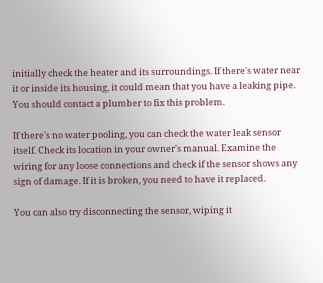initially check the heater and its surroundings. If there's water near it or inside its housing, it could mean that you have a leaking pipe. You should contact a plumber to fix this problem.

If there's no water pooling, you can check the water leak sensor itself. Check its location in your owner's manual. Examine the wiring for any loose connections and check if the sensor shows any sign of damage. If it is broken, you need to have it replaced.

You can also try disconnecting the sensor, wiping it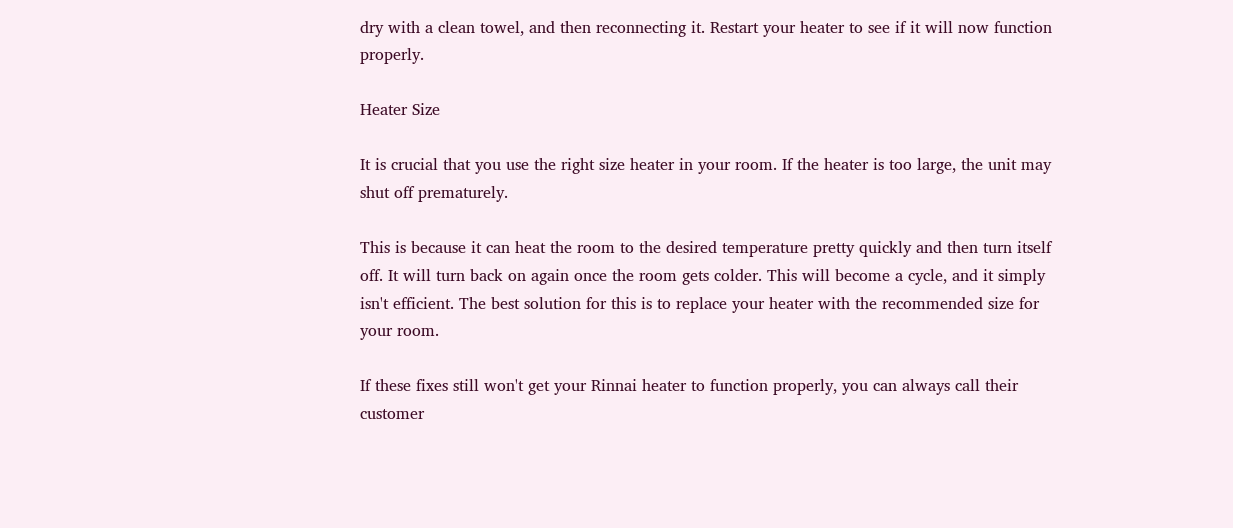dry with a clean towel, and then reconnecting it. Restart your heater to see if it will now function properly.

Heater Size

It is crucial that you use the right size heater in your room. If the heater is too large, the unit may shut off prematurely.

This is because it can heat the room to the desired temperature pretty quickly and then turn itself off. It will turn back on again once the room gets colder. This will become a cycle, and it simply isn't efficient. The best solution for this is to replace your heater with the recommended size for your room.

If these fixes still won't get your Rinnai heater to function properly, you can always call their customer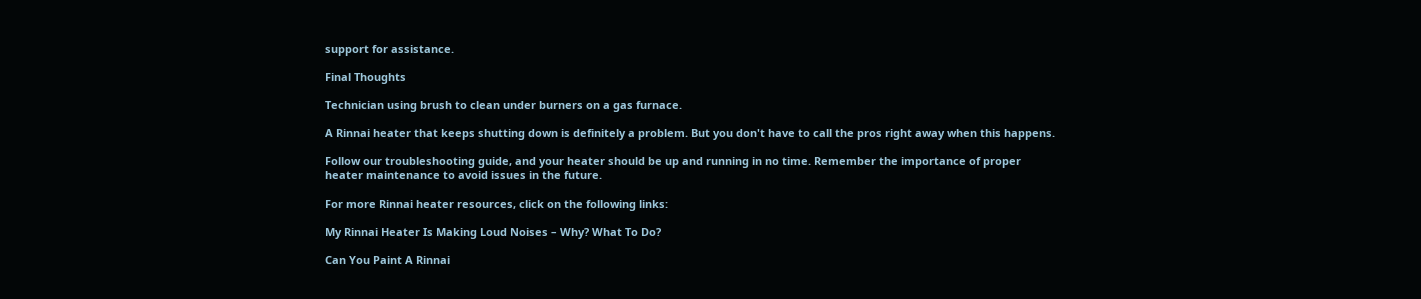support for assistance.

Final Thoughts

Technician using brush to clean under burners on a gas furnace.

A Rinnai heater that keeps shutting down is definitely a problem. But you don't have to call the pros right away when this happens.

Follow our troubleshooting guide, and your heater should be up and running in no time. Remember the importance of proper heater maintenance to avoid issues in the future.

For more Rinnai heater resources, click on the following links:

My Rinnai Heater Is Making Loud Noises – Why? What To Do?

Can You Paint A Rinnai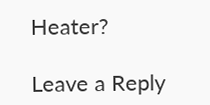Heater?

Leave a Reply